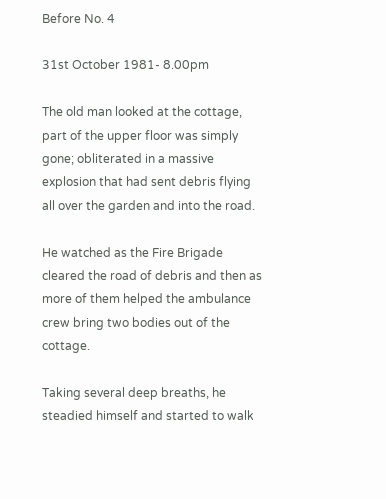Before No. 4

31st October 1981- 8.00pm

The old man looked at the cottage, part of the upper floor was simply gone; obliterated in a massive explosion that had sent debris flying all over the garden and into the road.

He watched as the Fire Brigade cleared the road of debris and then as more of them helped the ambulance crew bring two bodies out of the cottage.

Taking several deep breaths, he steadied himself and started to walk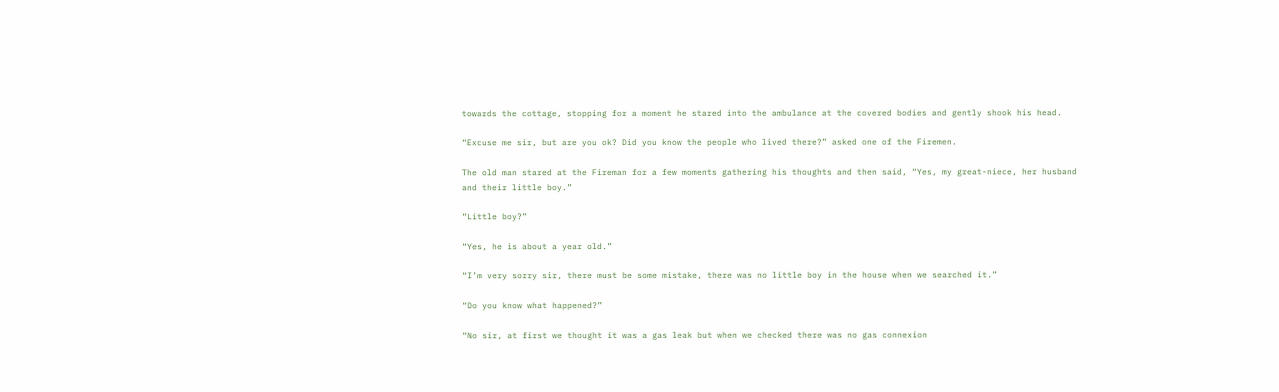towards the cottage, stopping for a moment he stared into the ambulance at the covered bodies and gently shook his head.

“Excuse me sir, but are you ok? Did you know the people who lived there?” asked one of the Firemen.

The old man stared at the Fireman for a few moments gathering his thoughts and then said, “Yes, my great-niece, her husband and their little boy.”

“Little boy?”

“Yes, he is about a year old.”

“I’m very sorry sir, there must be some mistake, there was no little boy in the house when we searched it.”

“Do you know what happened?”

“No sir, at first we thought it was a gas leak but when we checked there was no gas connexion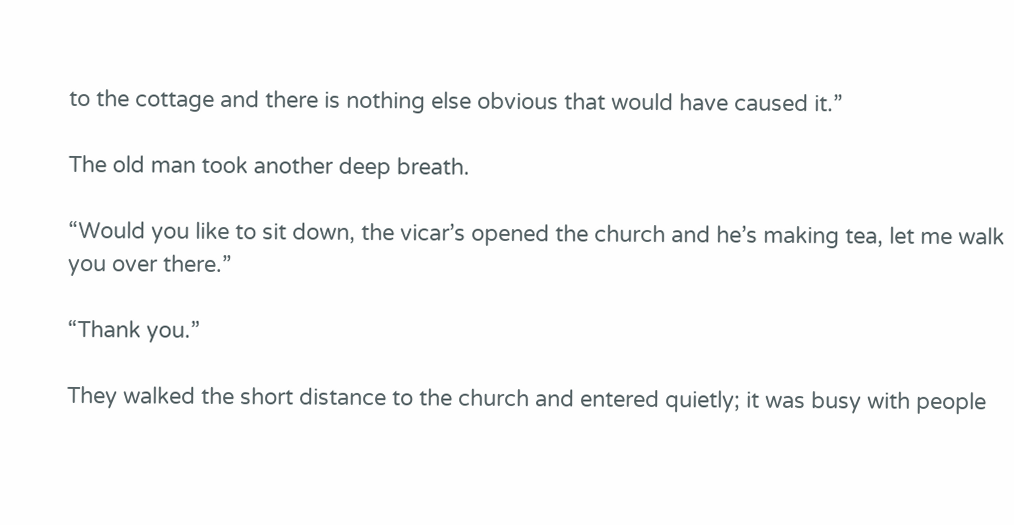to the cottage and there is nothing else obvious that would have caused it.”

The old man took another deep breath.

“Would you like to sit down, the vicar’s opened the church and he’s making tea, let me walk you over there.”

“Thank you.”

They walked the short distance to the church and entered quietly; it was busy with people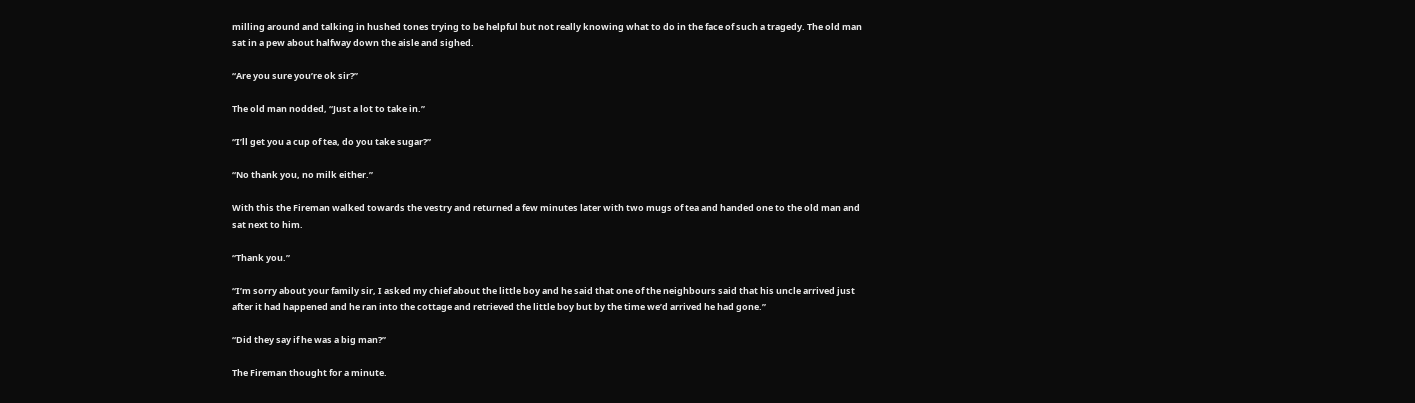milling around and talking in hushed tones trying to be helpful but not really knowing what to do in the face of such a tragedy. The old man sat in a pew about halfway down the aisle and sighed.

“Are you sure you’re ok sir?”

The old man nodded, “Just a lot to take in.”

“I’ll get you a cup of tea, do you take sugar?”

“No thank you, no milk either.”

With this the Fireman walked towards the vestry and returned a few minutes later with two mugs of tea and handed one to the old man and sat next to him.

“Thank you.”

“I’m sorry about your family sir, I asked my chief about the little boy and he said that one of the neighbours said that his uncle arrived just after it had happened and he ran into the cottage and retrieved the little boy but by the time we’d arrived he had gone.”

“Did they say if he was a big man?”

The Fireman thought for a minute.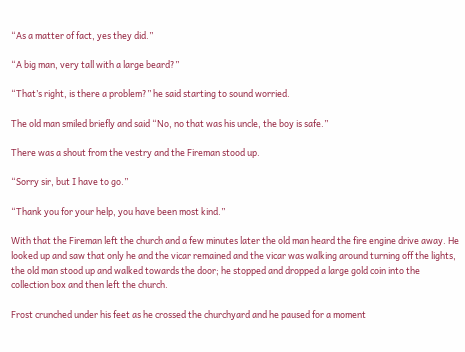“As a matter of fact, yes they did.”

“A big man, very tall with a large beard?”

“That’s right, is there a problem?” he said starting to sound worried.

The old man smiled briefly and said “No, no that was his uncle, the boy is safe.”

There was a shout from the vestry and the Fireman stood up.

“Sorry sir, but I have to go.”

“Thank you for your help, you have been most kind.”

With that the Fireman left the church and a few minutes later the old man heard the fire engine drive away. He looked up and saw that only he and the vicar remained and the vicar was walking around turning off the lights, the old man stood up and walked towards the door; he stopped and dropped a large gold coin into the collection box and then left the church.

Frost crunched under his feet as he crossed the churchyard and he paused for a moment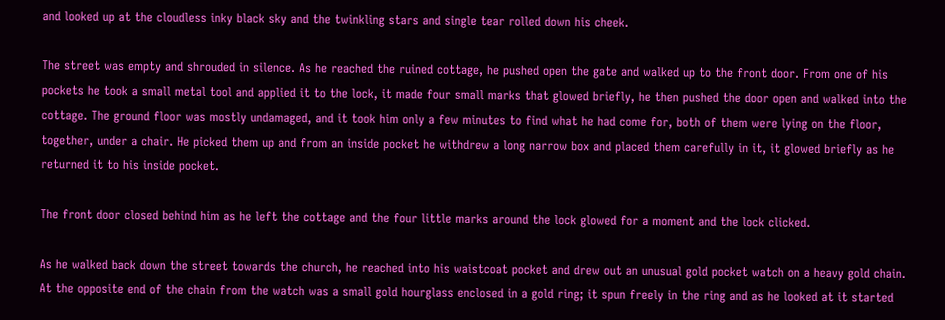and looked up at the cloudless inky black sky and the twinkling stars and single tear rolled down his cheek.

The street was empty and shrouded in silence. As he reached the ruined cottage, he pushed open the gate and walked up to the front door. From one of his pockets he took a small metal tool and applied it to the lock, it made four small marks that glowed briefly, he then pushed the door open and walked into the cottage. The ground floor was mostly undamaged, and it took him only a few minutes to find what he had come for, both of them were lying on the floor, together, under a chair. He picked them up and from an inside pocket he withdrew a long narrow box and placed them carefully in it, it glowed briefly as he returned it to his inside pocket.

The front door closed behind him as he left the cottage and the four little marks around the lock glowed for a moment and the lock clicked.

As he walked back down the street towards the church, he reached into his waistcoat pocket and drew out an unusual gold pocket watch on a heavy gold chain. At the opposite end of the chain from the watch was a small gold hourglass enclosed in a gold ring; it spun freely in the ring and as he looked at it started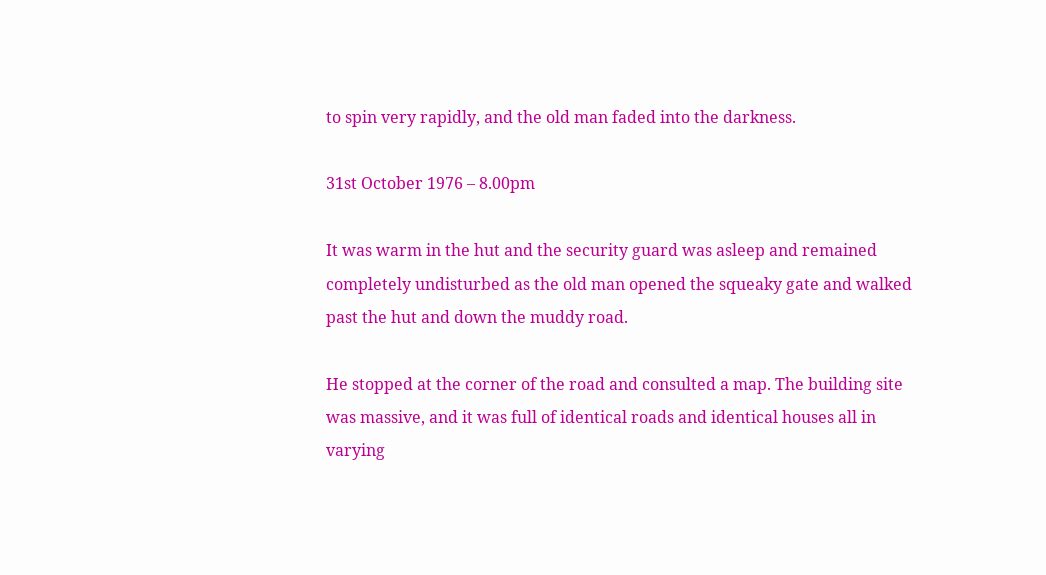to spin very rapidly, and the old man faded into the darkness.

31st October 1976 – 8.00pm

It was warm in the hut and the security guard was asleep and remained completely undisturbed as the old man opened the squeaky gate and walked past the hut and down the muddy road.

He stopped at the corner of the road and consulted a map. The building site was massive, and it was full of identical roads and identical houses all in varying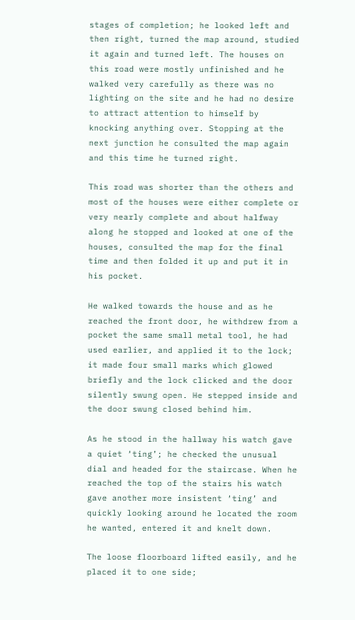stages of completion; he looked left and then right, turned the map around, studied it again and turned left. The houses on this road were mostly unfinished and he walked very carefully as there was no lighting on the site and he had no desire to attract attention to himself by knocking anything over. Stopping at the next junction he consulted the map again and this time he turned right.

This road was shorter than the others and most of the houses were either complete or very nearly complete and about halfway along he stopped and looked at one of the houses, consulted the map for the final time and then folded it up and put it in his pocket.

He walked towards the house and as he reached the front door, he withdrew from a pocket the same small metal tool, he had used earlier, and applied it to the lock; it made four small marks which glowed briefly and the lock clicked and the door silently swung open. He stepped inside and the door swung closed behind him.

As he stood in the hallway his watch gave a quiet ‘ting’; he checked the unusual dial and headed for the staircase. When he reached the top of the stairs his watch gave another more insistent ‘ting’ and quickly looking around he located the room he wanted, entered it and knelt down.

The loose floorboard lifted easily, and he placed it to one side;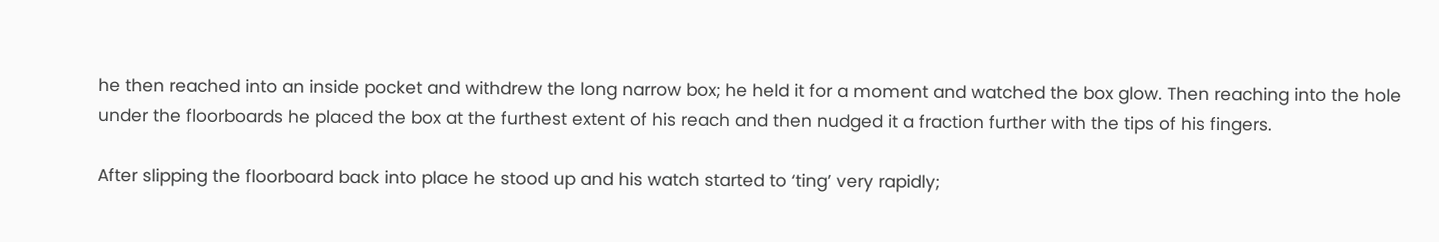he then reached into an inside pocket and withdrew the long narrow box; he held it for a moment and watched the box glow. Then reaching into the hole under the floorboards he placed the box at the furthest extent of his reach and then nudged it a fraction further with the tips of his fingers.

After slipping the floorboard back into place he stood up and his watch started to ‘ting’ very rapidly;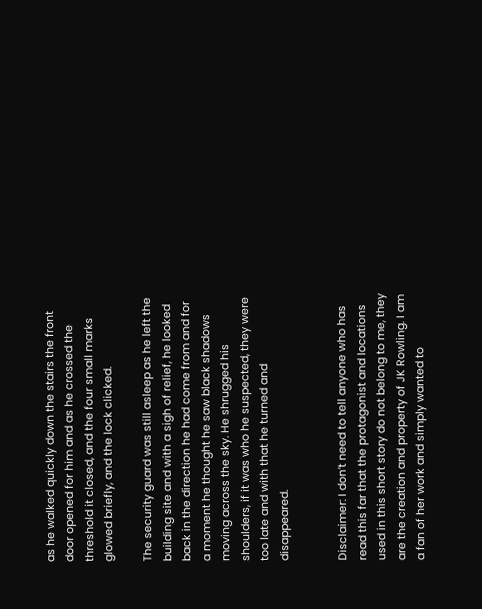as he walked quickly down the stairs the front door opened for him and as he crossed the threshold it closed, and the four small marks glowed briefly, and the lock clicked.

The security guard was still asleep as he left the building site and with a sigh of relief, he looked back in the direction he had come from and for a moment he thought he saw black shadows moving across the sky. He shrugged his shoulders, if it was who he suspected, they were too late and with that he turned and disappeared.


Disclaimer: I don’t need to tell anyone who has read this far that the protagonist and locations used in this short story do not belong to me, they are the creation and property of JK Rowling. I am a fan of her work and simply wanted to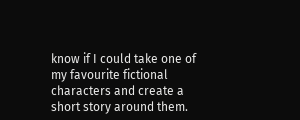know if I could take one of my favourite fictional characters and create a short story around them.